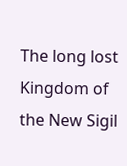The long lost Kingdom of the New Sigil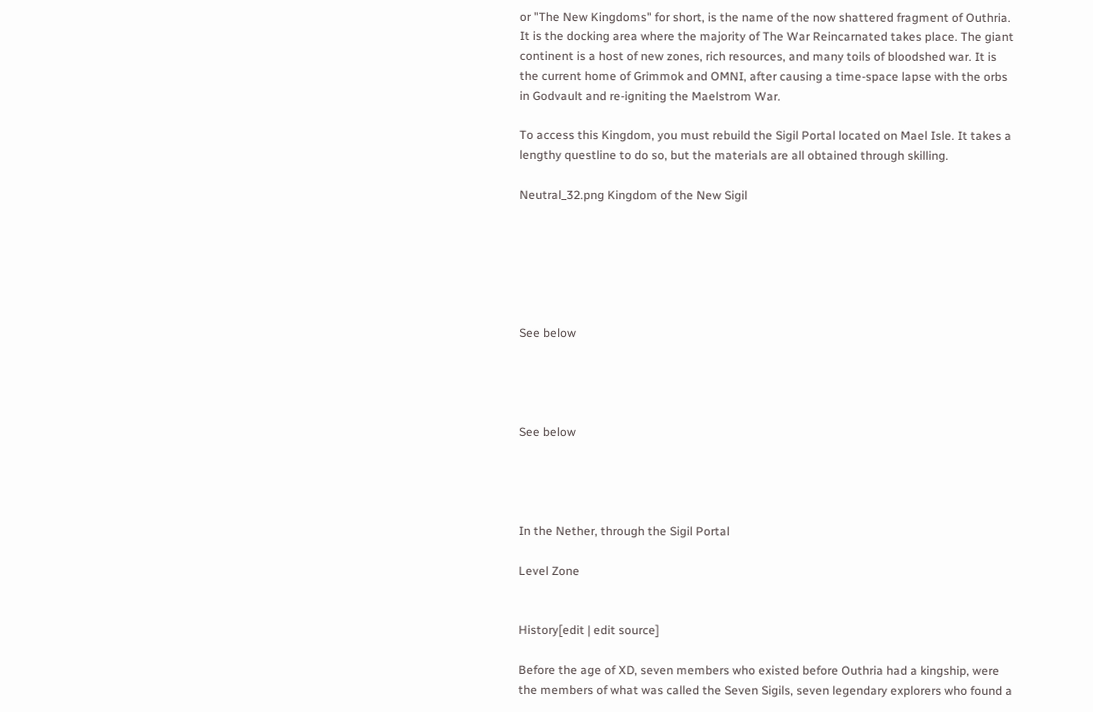or "The New Kingdoms" for short, is the name of the now shattered fragment of Outhria. It is the docking area where the majority of The War Reincarnated takes place. The giant continent is a host of new zones, rich resources, and many toils of bloodshed war. It is the current home of Grimmok and OMNI, after causing a time-space lapse with the orbs in Godvault and re-igniting the Maelstrom War.

To access this Kingdom, you must rebuild the Sigil Portal located on Mael Isle. It takes a lengthy questline to do so, but the materials are all obtained through skilling.

Neutral_32.png Kingdom of the New Sigil






See below




See below




In the Nether, through the Sigil Portal

Level Zone


History[edit | edit source]

Before the age of XD, seven members who existed before Outhria had a kingship, were the members of what was called the Seven Sigils, seven legendary explorers who found a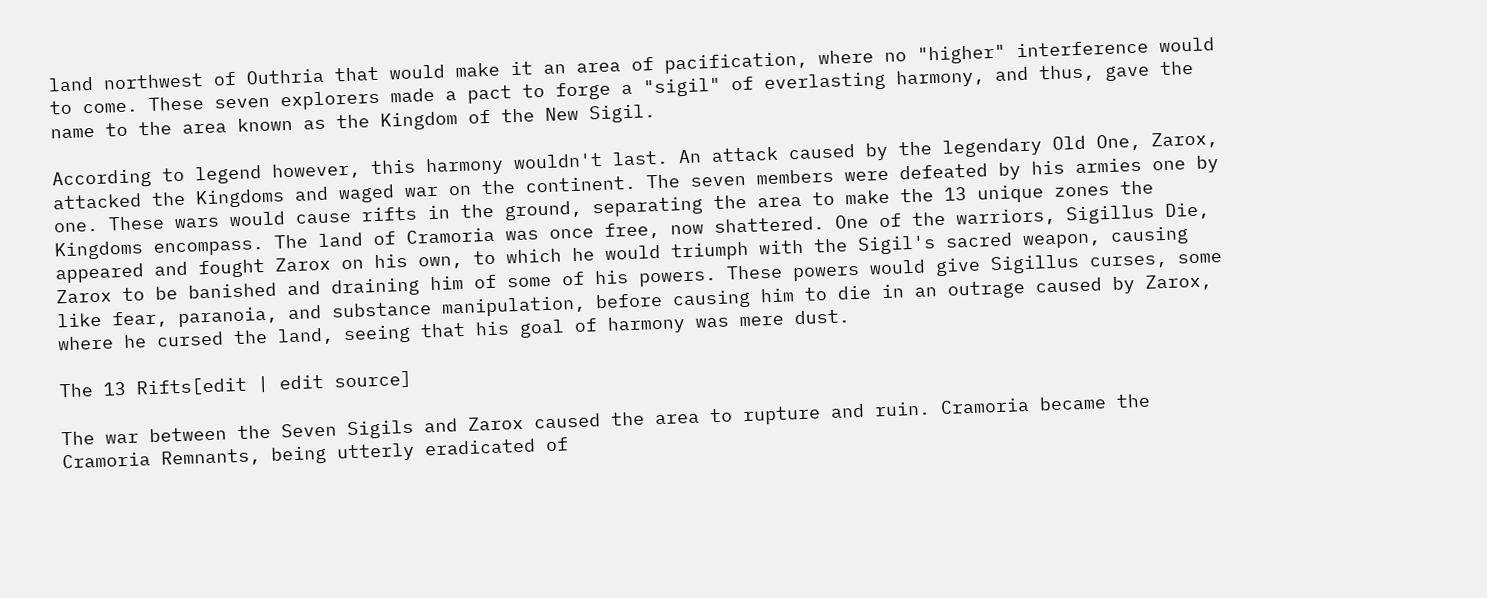land northwest of Outhria that would make it an area of pacification, where no "higher" interference would to come. These seven explorers made a pact to forge a "sigil" of everlasting harmony, and thus, gave the name to the area known as the Kingdom of the New Sigil.

According to legend however, this harmony wouldn't last. An attack caused by the legendary Old One, Zarox, attacked the Kingdoms and waged war on the continent. The seven members were defeated by his armies one by one. These wars would cause rifts in the ground, separating the area to make the 13 unique zones the Kingdoms encompass. The land of Cramoria was once free, now shattered. One of the warriors, Sigillus Die, appeared and fought Zarox on his own, to which he would triumph with the Sigil's sacred weapon, causing Zarox to be banished and draining him of some of his powers. These powers would give Sigillus curses, some like fear, paranoia, and substance manipulation, before causing him to die in an outrage caused by Zarox, where he cursed the land, seeing that his goal of harmony was mere dust.

The 13 Rifts[edit | edit source]

The war between the Seven Sigils and Zarox caused the area to rupture and ruin. Cramoria became the Cramoria Remnants, being utterly eradicated of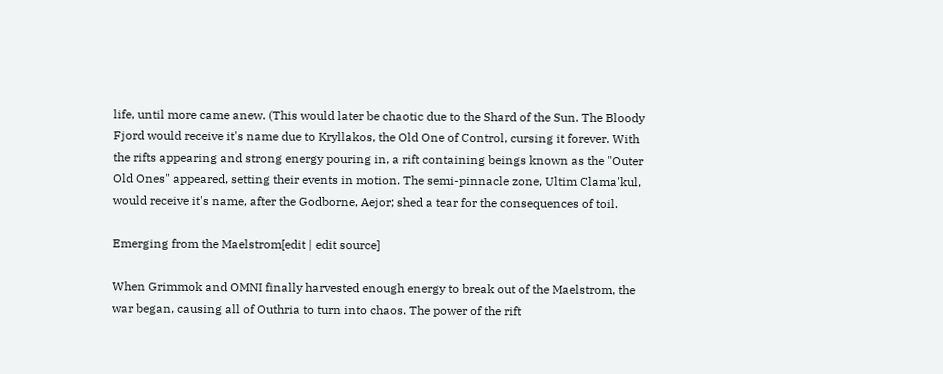life, until more came anew. (This would later be chaotic due to the Shard of the Sun. The Bloody Fjord would receive it's name due to Kryllakos, the Old One of Control, cursing it forever. With the rifts appearing and strong energy pouring in, a rift containing beings known as the "Outer Old Ones" appeared, setting their events in motion. The semi-pinnacle zone, Ultim Clama'kul, would receive it's name, after the Godborne, Aejor; shed a tear for the consequences of toil.

Emerging from the Maelstrom[edit | edit source]

When Grimmok and OMNI finally harvested enough energy to break out of the Maelstrom, the war began, causing all of Outhria to turn into chaos. The power of the rift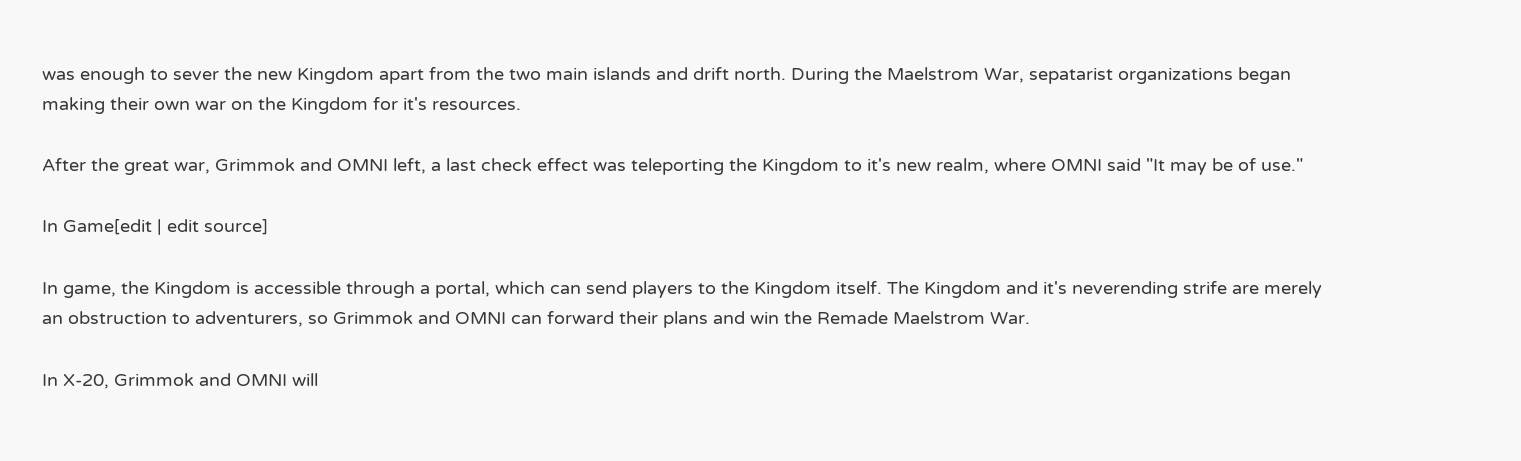was enough to sever the new Kingdom apart from the two main islands and drift north. During the Maelstrom War, sepatarist organizations began making their own war on the Kingdom for it's resources.

After the great war, Grimmok and OMNI left, a last check effect was teleporting the Kingdom to it's new realm, where OMNI said "It may be of use."

In Game[edit | edit source]

In game, the Kingdom is accessible through a portal, which can send players to the Kingdom itself. The Kingdom and it's neverending strife are merely an obstruction to adventurers, so Grimmok and OMNI can forward their plans and win the Remade Maelstrom War.

In X-20, Grimmok and OMNI will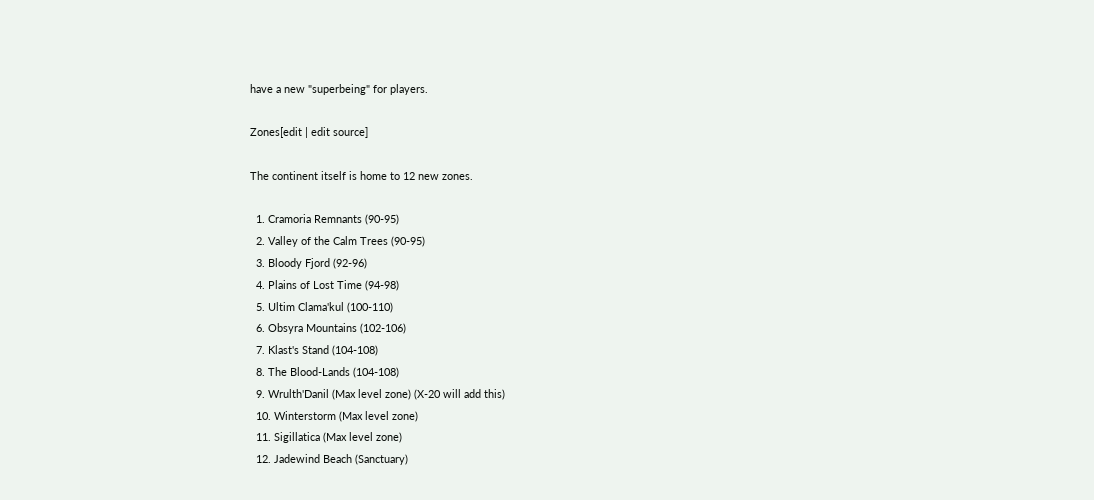have a new "superbeing" for players.

Zones[edit | edit source]

The continent itself is home to 12 new zones.

  1. Cramoria Remnants (90-95)
  2. Valley of the Calm Trees (90-95)
  3. Bloody Fjord (92-96)
  4. Plains of Lost Time (94-98)
  5. Ultim Clama'kul (100-110)
  6. Obsyra Mountains (102-106)
  7. Klast's Stand (104-108)
  8. The Blood-Lands (104-108)
  9. Wrulth'Danil (Max level zone) (X-20 will add this)
  10. Winterstorm (Max level zone)
  11. Sigillatica (Max level zone)
  12. Jadewind Beach (Sanctuary)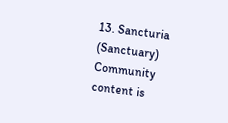13. Sancturia (Sanctuary)
Community content is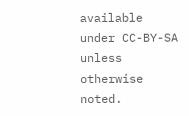available under CC-BY-SA unless otherwise noted.